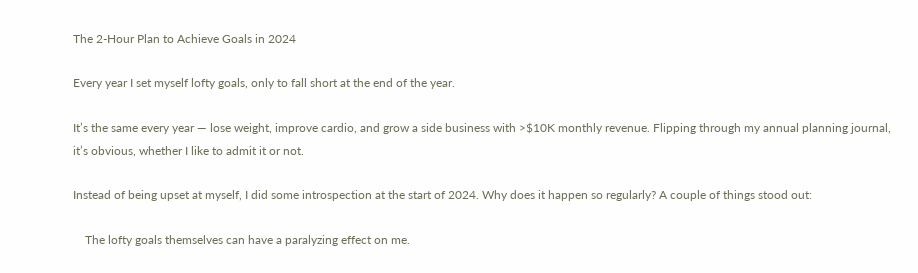The 2-Hour Plan to Achieve Goals in 2024

Every year I set myself lofty goals, only to fall short at the end of the year.

It’s the same every year — lose weight, improve cardio, and grow a side business with >$10K monthly revenue. Flipping through my annual planning journal, it’s obvious, whether I like to admit it or not.

Instead of being upset at myself, I did some introspection at the start of 2024. Why does it happen so regularly? A couple of things stood out:

    The lofty goals themselves can have a paralyzing effect on me.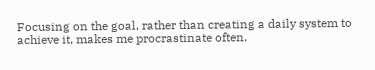Focusing on the goal, rather than creating a daily system to achieve it, makes me procrastinate often.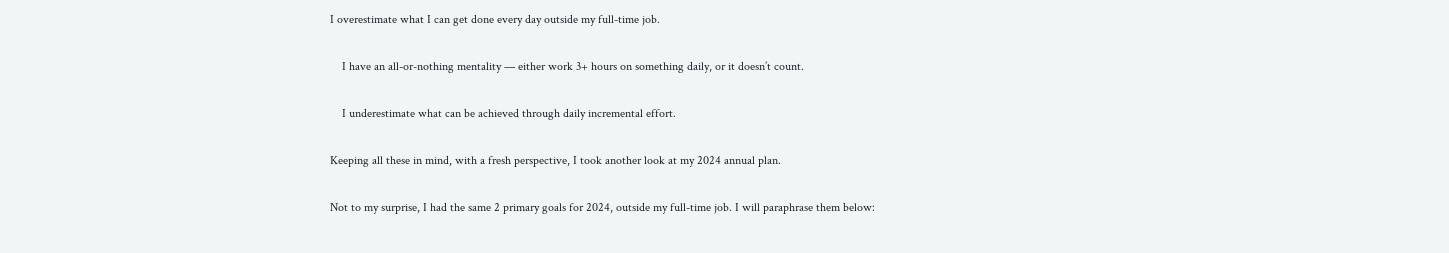I overestimate what I can get done every day outside my full-time job.

    I have an all-or-nothing mentality — either work 3+ hours on something daily, or it doesn’t count.

    I underestimate what can be achieved through daily incremental effort.

Keeping all these in mind, with a fresh perspective, I took another look at my 2024 annual plan.

Not to my surprise, I had the same 2 primary goals for 2024, outside my full-time job. I will paraphrase them below: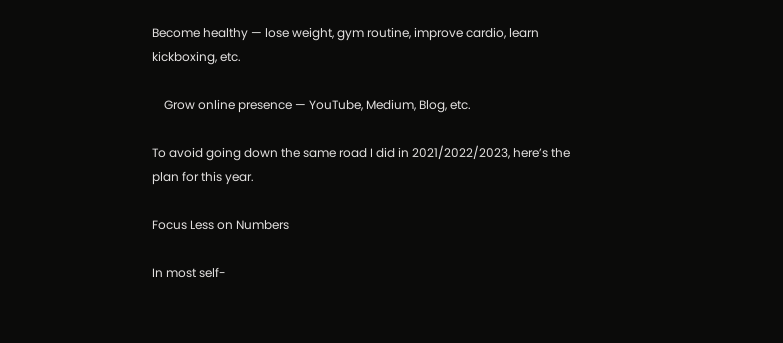Become healthy — lose weight, gym routine, improve cardio, learn kickboxing, etc.

    Grow online presence — YouTube, Medium, Blog, etc.

To avoid going down the same road I did in 2021/2022/2023, here’s the plan for this year.

Focus Less on Numbers

In most self-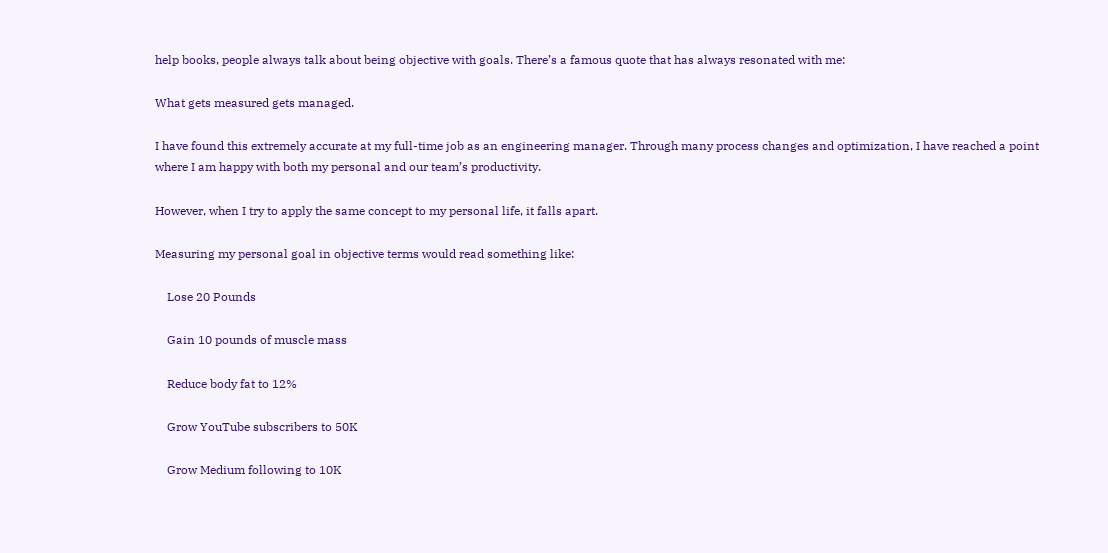help books, people always talk about being objective with goals. There’s a famous quote that has always resonated with me:

What gets measured gets managed.

I have found this extremely accurate at my full-time job as an engineering manager. Through many process changes and optimization, I have reached a point where I am happy with both my personal and our team’s productivity.

However, when I try to apply the same concept to my personal life, it falls apart.

Measuring my personal goal in objective terms would read something like:

    Lose 20 Pounds

    Gain 10 pounds of muscle mass

    Reduce body fat to 12%

    Grow YouTube subscribers to 50K

    Grow Medium following to 10K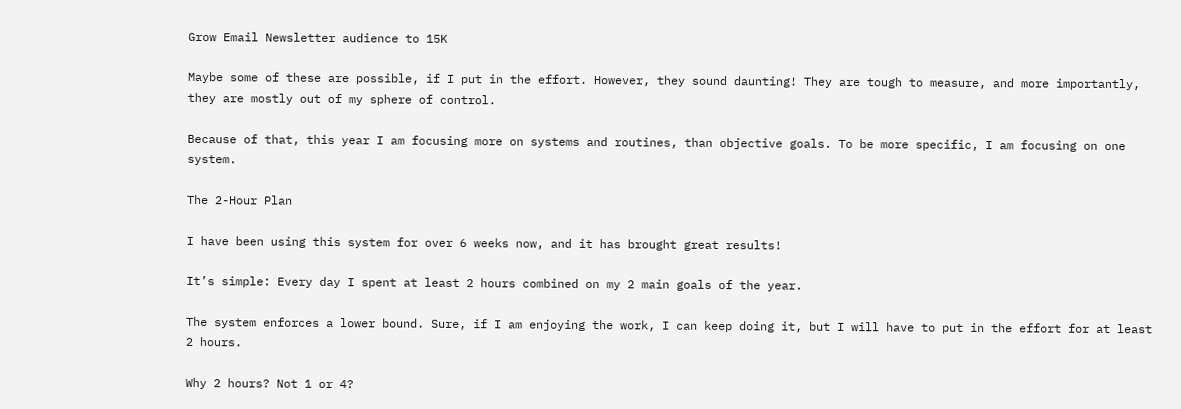Grow Email Newsletter audience to 15K

Maybe some of these are possible, if I put in the effort. However, they sound daunting! They are tough to measure, and more importantly, they are mostly out of my sphere of control.

Because of that, this year I am focusing more on systems and routines, than objective goals. To be more specific, I am focusing on one system.

The 2-Hour Plan

I have been using this system for over 6 weeks now, and it has brought great results!

It’s simple: Every day I spent at least 2 hours combined on my 2 main goals of the year.

The system enforces a lower bound. Sure, if I am enjoying the work, I can keep doing it, but I will have to put in the effort for at least 2 hours.

Why 2 hours? Not 1 or 4?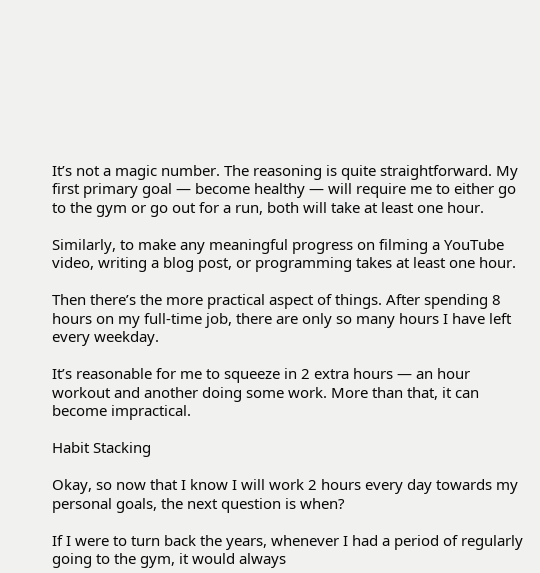It’s not a magic number. The reasoning is quite straightforward. My first primary goal — become healthy — will require me to either go to the gym or go out for a run, both will take at least one hour.

Similarly, to make any meaningful progress on filming a YouTube video, writing a blog post, or programming takes at least one hour.

Then there’s the more practical aspect of things. After spending 8 hours on my full-time job, there are only so many hours I have left every weekday.

It’s reasonable for me to squeeze in 2 extra hours — an hour workout and another doing some work. More than that, it can become impractical.

Habit Stacking

Okay, so now that I know I will work 2 hours every day towards my personal goals, the next question is when?

If I were to turn back the years, whenever I had a period of regularly going to the gym, it would always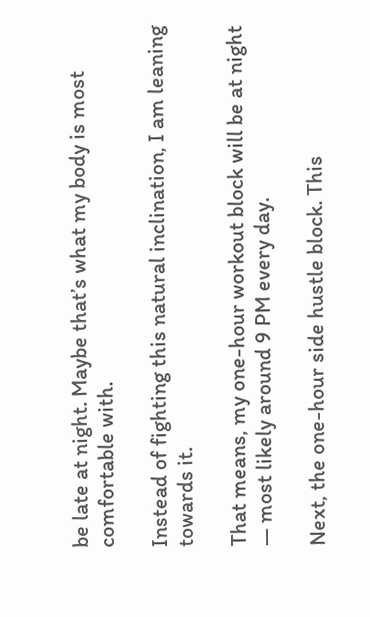be late at night. Maybe that’s what my body is most comfortable with.

Instead of fighting this natural inclination, I am leaning towards it.

That means, my one-hour workout block will be at night — most likely around 9 PM every day.

Next, the one-hour side hustle block. This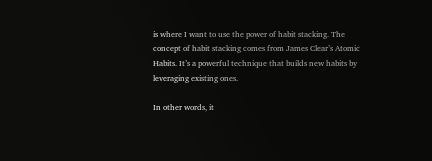is where I want to use the power of habit stacking. The concept of habit stacking comes from James Clear’s Atomic Habits. It’s a powerful technique that builds new habits by leveraging existing ones.

In other words, it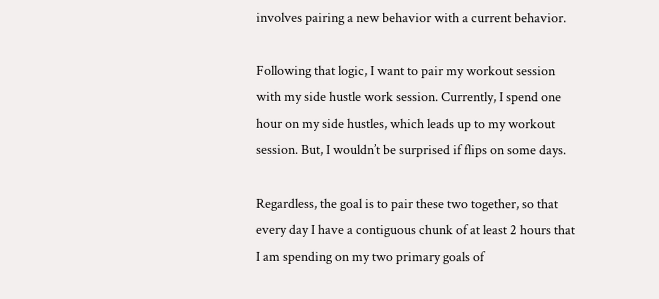involves pairing a new behavior with a current behavior.

Following that logic, I want to pair my workout session with my side hustle work session. Currently, I spend one hour on my side hustles, which leads up to my workout session. But, I wouldn’t be surprised if flips on some days.

Regardless, the goal is to pair these two together, so that every day I have a contiguous chunk of at least 2 hours that I am spending on my two primary goals of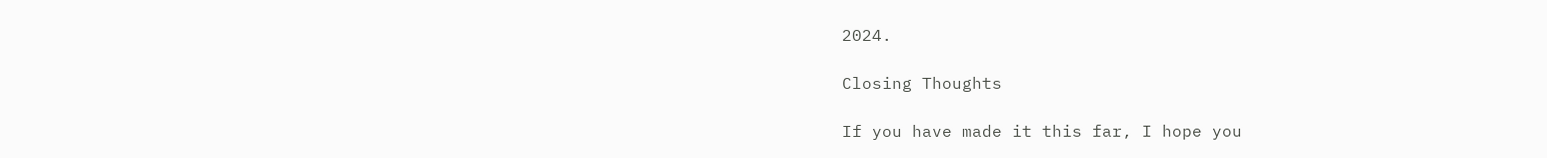2024.

Closing Thoughts

If you have made it this far, I hope you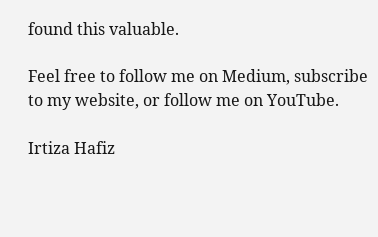found this valuable.

Feel free to follow me on Medium, subscribe to my website, or follow me on YouTube.

Irtiza Hafiz